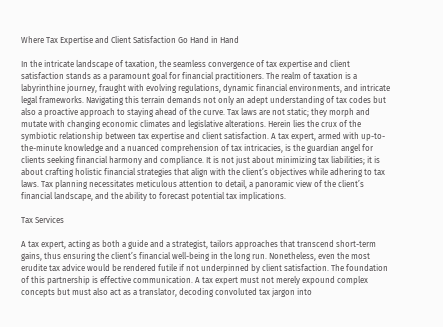Where Tax Expertise and Client Satisfaction Go Hand in Hand

In the intricate landscape of taxation, the seamless convergence of tax expertise and client satisfaction stands as a paramount goal for financial practitioners. The realm of taxation is a labyrinthine journey, fraught with evolving regulations, dynamic financial environments, and intricate legal frameworks. Navigating this terrain demands not only an adept understanding of tax codes but also a proactive approach to staying ahead of the curve. Tax laws are not static; they morph and mutate with changing economic climates and legislative alterations. Herein lies the crux of the symbiotic relationship between tax expertise and client satisfaction. A tax expert, armed with up-to-the-minute knowledge and a nuanced comprehension of tax intricacies, is the guardian angel for clients seeking financial harmony and compliance. It is not just about minimizing tax liabilities; it is about crafting holistic financial strategies that align with the client’s objectives while adhering to tax laws. Tax planning necessitates meticulous attention to detail, a panoramic view of the client’s financial landscape, and the ability to forecast potential tax implications.

Tax Services

A tax expert, acting as both a guide and a strategist, tailors approaches that transcend short-term gains, thus ensuring the client’s financial well-being in the long run. Nonetheless, even the most erudite tax advice would be rendered futile if not underpinned by client satisfaction. The foundation of this partnership is effective communication. A tax expert must not merely expound complex concepts but must also act as a translator, decoding convoluted tax jargon into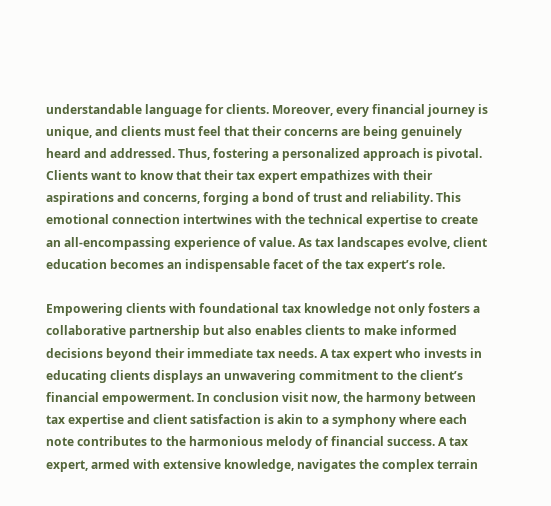understandable language for clients. Moreover, every financial journey is unique, and clients must feel that their concerns are being genuinely heard and addressed. Thus, fostering a personalized approach is pivotal. Clients want to know that their tax expert empathizes with their aspirations and concerns, forging a bond of trust and reliability. This emotional connection intertwines with the technical expertise to create an all-encompassing experience of value. As tax landscapes evolve, client education becomes an indispensable facet of the tax expert’s role.

Empowering clients with foundational tax knowledge not only fosters a collaborative partnership but also enables clients to make informed decisions beyond their immediate tax needs. A tax expert who invests in educating clients displays an unwavering commitment to the client’s financial empowerment. In conclusion visit now, the harmony between tax expertise and client satisfaction is akin to a symphony where each note contributes to the harmonious melody of financial success. A tax expert, armed with extensive knowledge, navigates the complex terrain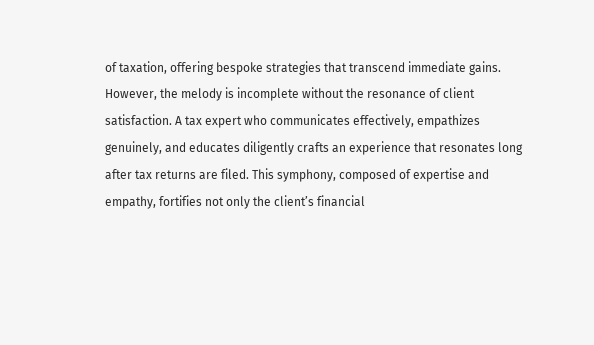of taxation, offering bespoke strategies that transcend immediate gains. However, the melody is incomplete without the resonance of client satisfaction. A tax expert who communicates effectively, empathizes genuinely, and educates diligently crafts an experience that resonates long after tax returns are filed. This symphony, composed of expertise and empathy, fortifies not only the client’s financial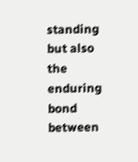standing but also the enduring bond between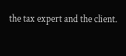the tax expert and the client.